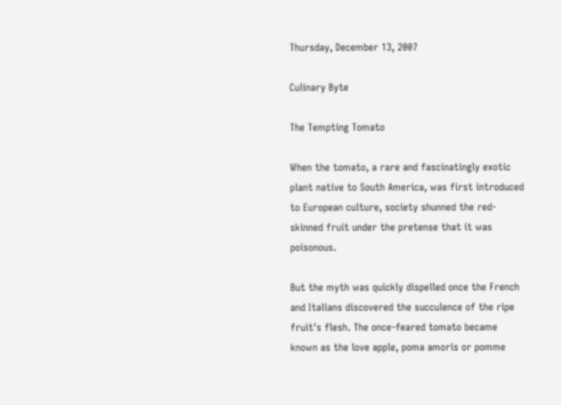Thursday, December 13, 2007

Culinary Byte

The Tempting Tomato

When the tomato, a rare and fascinatingly exotic plant native to South America, was first introduced to European culture, society shunned the red-skinned fruit under the pretense that it was poisonous.

But the myth was quickly dispelled once the French and Italians discovered the succulence of the ripe fruit's flesh. The once-feared tomato became known as the love apple, poma amoris or pomme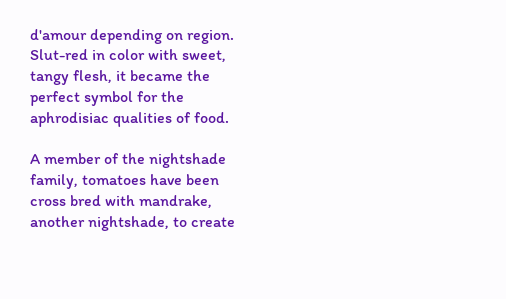d'amour depending on region. Slut-red in color with sweet, tangy flesh, it became the perfect symbol for the aphrodisiac qualities of food.

A member of the nightshade family, tomatoes have been cross bred with mandrake, another nightshade, to create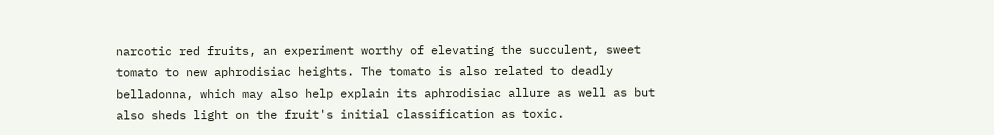narcotic red fruits, an experiment worthy of elevating the succulent, sweet tomato to new aphrodisiac heights. The tomato is also related to deadly belladonna, which may also help explain its aphrodisiac allure as well as but also sheds light on the fruit's initial classification as toxic.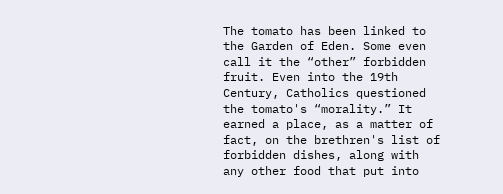The tomato has been linked to the Garden of Eden. Some even call it the “other” forbidden fruit. Even into the 19th Century, Catholics questioned the tomato's “morality.” It earned a place, as a matter of fact, on the brethren's list of forbidden dishes, along with any other food that put into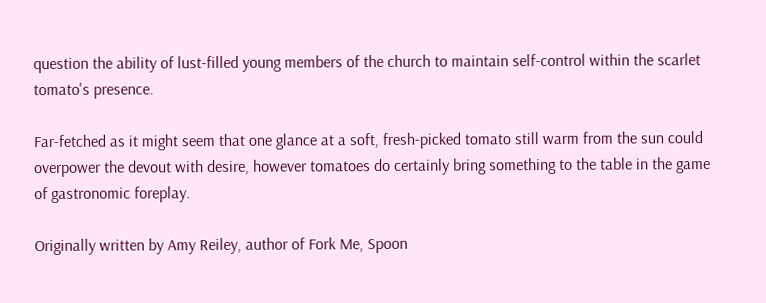question the ability of lust-filled young members of the church to maintain self-control within the scarlet tomato's presence.

Far-fetched as it might seem that one glance at a soft, fresh-picked tomato still warm from the sun could overpower the devout with desire, however tomatoes do certainly bring something to the table in the game of gastronomic foreplay.

Originally written by Amy Reiley, author of Fork Me, Spoon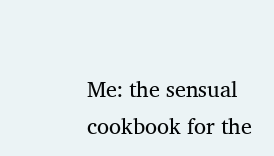Me: the sensual cookbook for the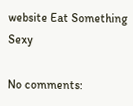website Eat Something Sexy

No comments: